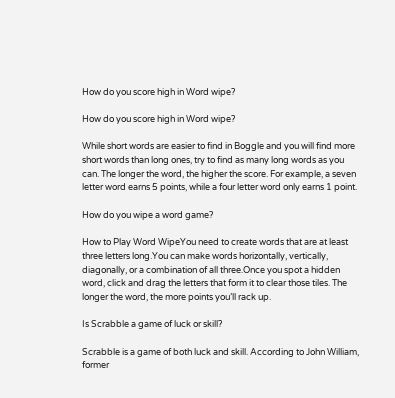How do you score high in Word wipe?

How do you score high in Word wipe?

While short words are easier to find in Boggle and you will find more short words than long ones, try to find as many long words as you can. The longer the word, the higher the score. For example, a seven letter word earns 5 points, while a four letter word only earns 1 point.

How do you wipe a word game?

How to Play Word WipeYou need to create words that are at least three letters long.You can make words horizontally, vertically, diagonally, or a combination of all three.Once you spot a hidden word, click and drag the letters that form it to clear those tiles. The longer the word, the more points you’ll rack up.

Is Scrabble a game of luck or skill?

Scrabble is a game of both luck and skill. According to John William, former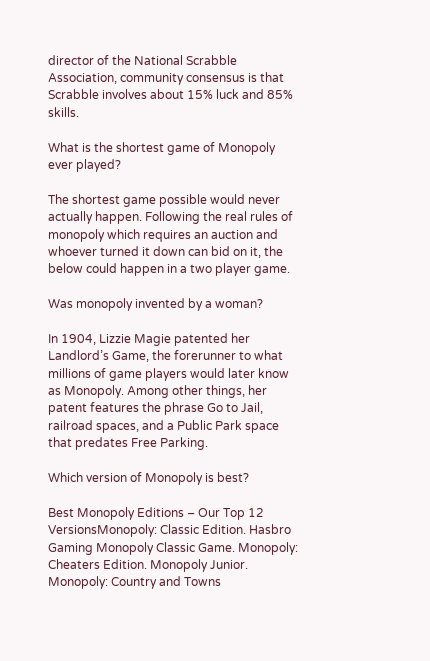director of the National Scrabble Association, community consensus is that Scrabble involves about 15% luck and 85% skills.

What is the shortest game of Monopoly ever played?

The shortest game possible would never actually happen. Following the real rules of monopoly which requires an auction and whoever turned it down can bid on it, the below could happen in a two player game.

Was monopoly invented by a woman?

In 1904, Lizzie Magie patented her Landlord’s Game, the forerunner to what millions of game players would later know as Monopoly. Among other things, her patent features the phrase Go to Jail, railroad spaces, and a Public Park space that predates Free Parking.

Which version of Monopoly is best?

Best Monopoly Editions – Our Top 12 VersionsMonopoly: Classic Edition. Hasbro Gaming Monopoly Classic Game. Monopoly: Cheaters Edition. Monopoly Junior. Monopoly: Country and Towns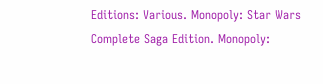Editions: Various. Monopoly: Star Wars Complete Saga Edition. Monopoly: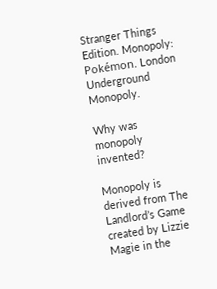Stranger Things Edition. Monopoly: Pokémon. London Underground Monopoly.

Why was monopoly invented?

Monopoly is derived from The Landlord’s Game created by Lizzie Magie in the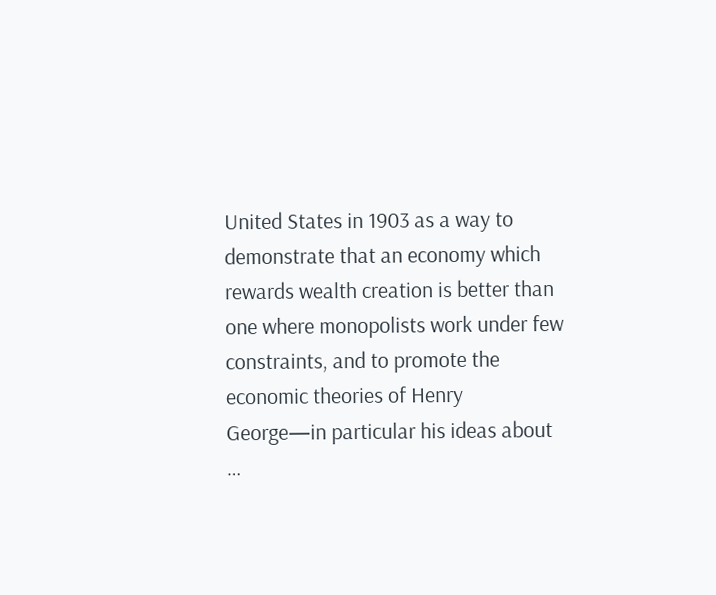United States in 1903 as a way to demonstrate that an economy which rewards wealth creation is better than one where monopolists work under few constraints, and to promote the economic theories of Henry George—in particular his ideas about …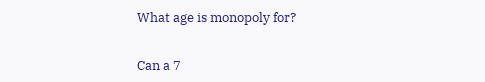What age is monopoly for?


Can a 7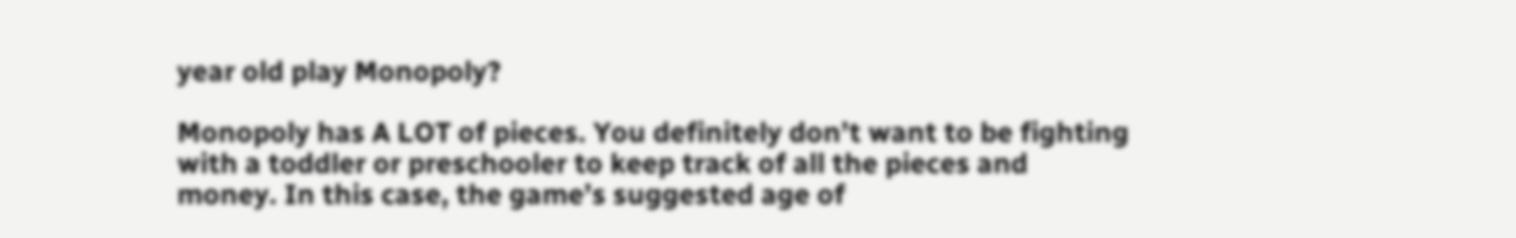year old play Monopoly?

Monopoly has A LOT of pieces. You definitely don’t want to be fighting with a toddler or preschooler to keep track of all the pieces and money. In this case, the game’s suggested age of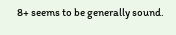8+ seems to be generally sound.